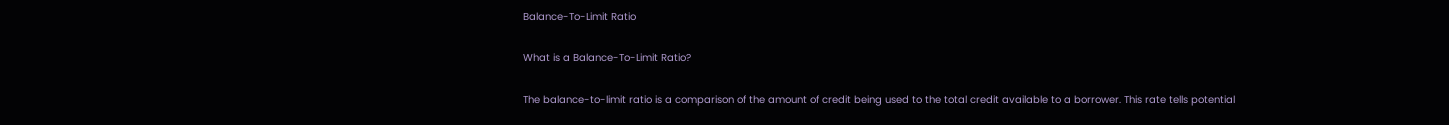Balance-To-Limit Ratio

What is a Balance-To-Limit Ratio?

The balance-to-limit ratio is a comparison of the amount of credit being used to the total credit available to a borrower. This rate tells potential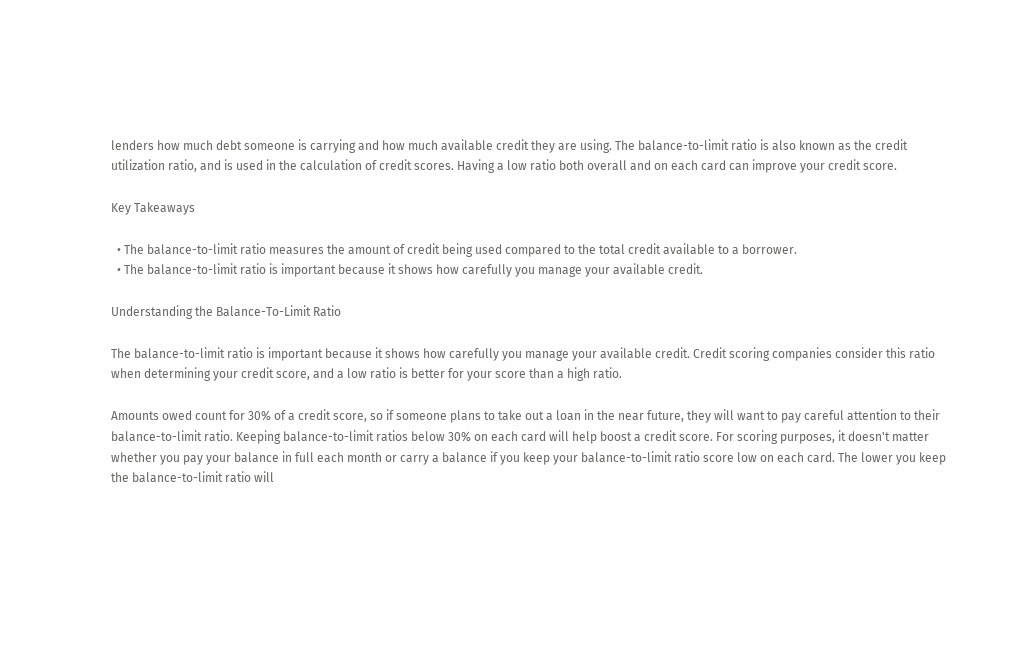lenders how much debt someone is carrying and how much available credit they are using. The balance-to-limit ratio is also known as the credit utilization ratio, and is used in the calculation of credit scores. Having a low ratio both overall and on each card can improve your credit score.

Key Takeaways

  • The balance-to-limit ratio measures the amount of credit being used compared to the total credit available to a borrower.
  • The balance-to-limit ratio is important because it shows how carefully you manage your available credit.

Understanding the Balance-To-Limit Ratio

The balance-to-limit ratio is important because it shows how carefully you manage your available credit. Credit scoring companies consider this ratio when determining your credit score, and a low ratio is better for your score than a high ratio.

Amounts owed count for 30% of a credit score, so if someone plans to take out a loan in the near future, they will want to pay careful attention to their balance-to-limit ratio. Keeping balance-to-limit ratios below 30% on each card will help boost a credit score. For scoring purposes, it doesn't matter whether you pay your balance in full each month or carry a balance if you keep your balance-to-limit ratio score low on each card. The lower you keep the balance-to-limit ratio will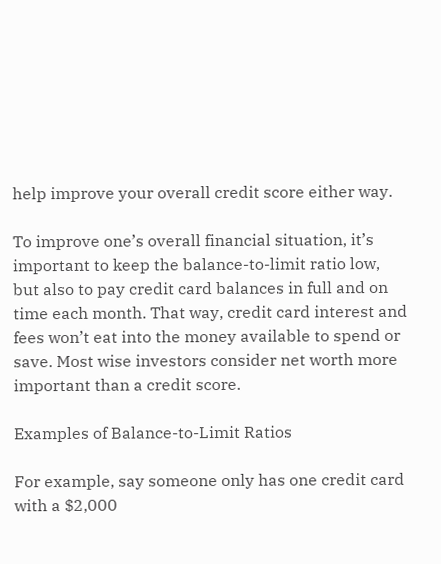help improve your overall credit score either way.

To improve one’s overall financial situation, it’s important to keep the balance-to-limit ratio low, but also to pay credit card balances in full and on time each month. That way, credit card interest and fees won’t eat into the money available to spend or save. Most wise investors consider net worth more important than a credit score.

Examples of Balance-to-Limit Ratios

For example, say someone only has one credit card with a $2,000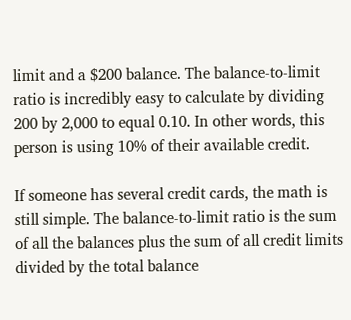limit and a $200 balance. The balance-to-limit ratio is incredibly easy to calculate by dividing 200 by 2,000 to equal 0.10. In other words, this person is using 10% of their available credit.

If someone has several credit cards, the math is still simple. The balance-to-limit ratio is the sum of all the balances plus the sum of all credit limits divided by the total balance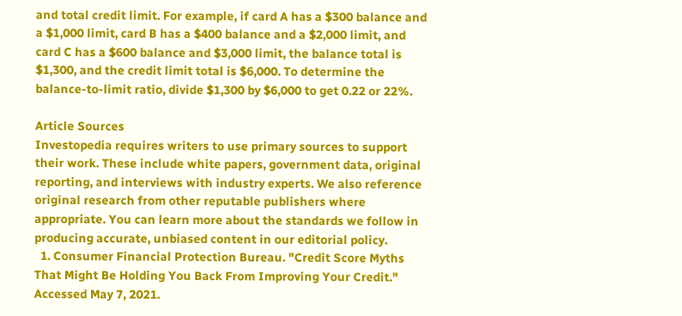and total credit limit. For example, if card A has a $300 balance and a $1,000 limit, card B has a $400 balance and a $2,000 limit, and card C has a $600 balance and $3,000 limit, the balance total is $1,300, and the credit limit total is $6,000. To determine the balance-to-limit ratio, divide $1,300 by $6,000 to get 0.22 or 22%.

Article Sources
Investopedia requires writers to use primary sources to support their work. These include white papers, government data, original reporting, and interviews with industry experts. We also reference original research from other reputable publishers where appropriate. You can learn more about the standards we follow in producing accurate, unbiased content in our editorial policy.
  1. Consumer Financial Protection Bureau. "Credit Score Myths That Might Be Holding You Back From Improving Your Credit." Accessed May 7, 2021.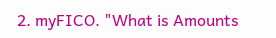2. myFICO. "What is Amounts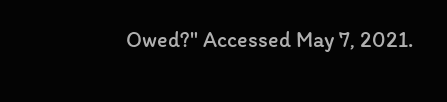Owed?" Accessed May 7, 2021.